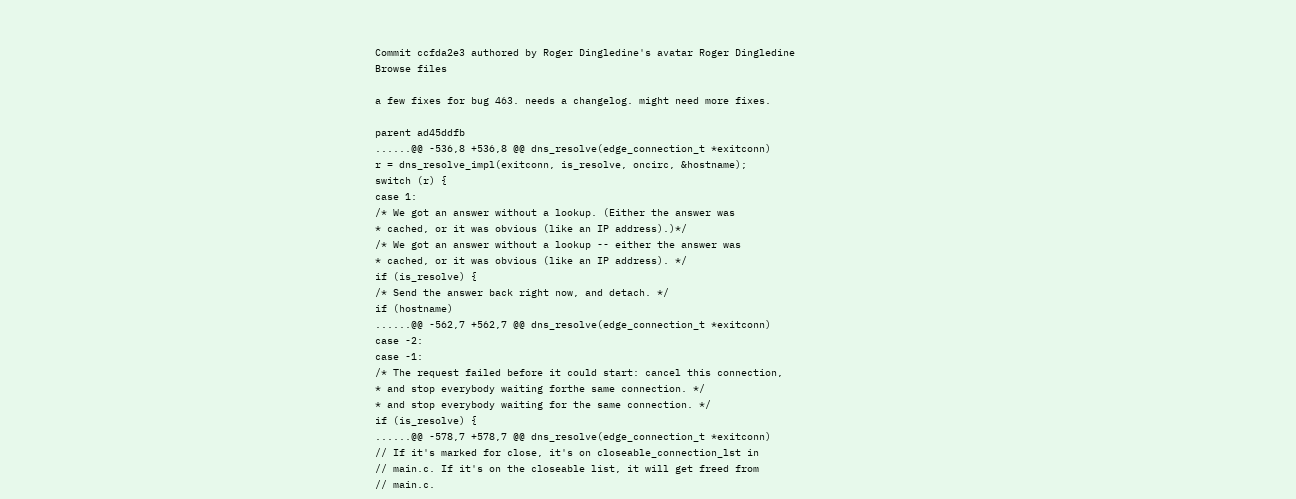Commit ccfda2e3 authored by Roger Dingledine's avatar Roger Dingledine
Browse files

a few fixes for bug 463. needs a changelog. might need more fixes.

parent ad45ddfb
......@@ -536,8 +536,8 @@ dns_resolve(edge_connection_t *exitconn)
r = dns_resolve_impl(exitconn, is_resolve, oncirc, &hostname);
switch (r) {
case 1:
/* We got an answer without a lookup. (Either the answer was
* cached, or it was obvious (like an IP address).)*/
/* We got an answer without a lookup -- either the answer was
* cached, or it was obvious (like an IP address). */
if (is_resolve) {
/* Send the answer back right now, and detach. */
if (hostname)
......@@ -562,7 +562,7 @@ dns_resolve(edge_connection_t *exitconn)
case -2:
case -1:
/* The request failed before it could start: cancel this connection,
* and stop everybody waiting forthe same connection. */
* and stop everybody waiting for the same connection. */
if (is_resolve) {
......@@ -578,7 +578,7 @@ dns_resolve(edge_connection_t *exitconn)
// If it's marked for close, it's on closeable_connection_lst in
// main.c. If it's on the closeable list, it will get freed from
// main.c.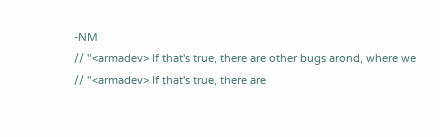-NM
// "<armadev> If that's true, there are other bugs arond, where we
// "<armadev> If that's true, there are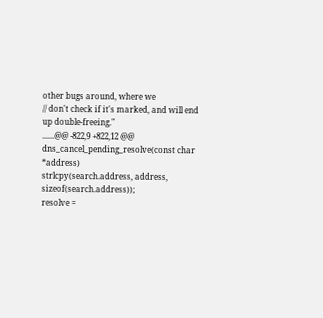other bugs around, where we
// don't check if it's marked, and will end up double-freeing."
......@@ -822,9 +822,12 @@ dns_cancel_pending_resolve(const char *address)
strlcpy(search.address, address, sizeof(search.address));
resolve =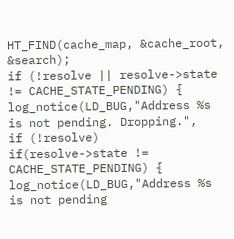HT_FIND(cache_map, &cache_root, &search);
if (!resolve || resolve->state != CACHE_STATE_PENDING) {
log_notice(LD_BUG,"Address %s is not pending. Dropping.",
if (!resolve)
if(resolve->state != CACHE_STATE_PENDING) {
log_notice(LD_BUG,"Address %s is not pending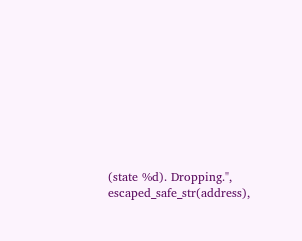(state %d). Dropping.",
escaped_safe_str(address),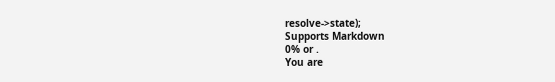resolve->state);
Supports Markdown
0% or .
You are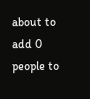about to add 0 people to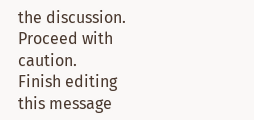the discussion. Proceed with caution.
Finish editing this message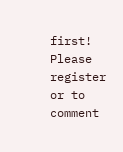first!
Please register or to comment